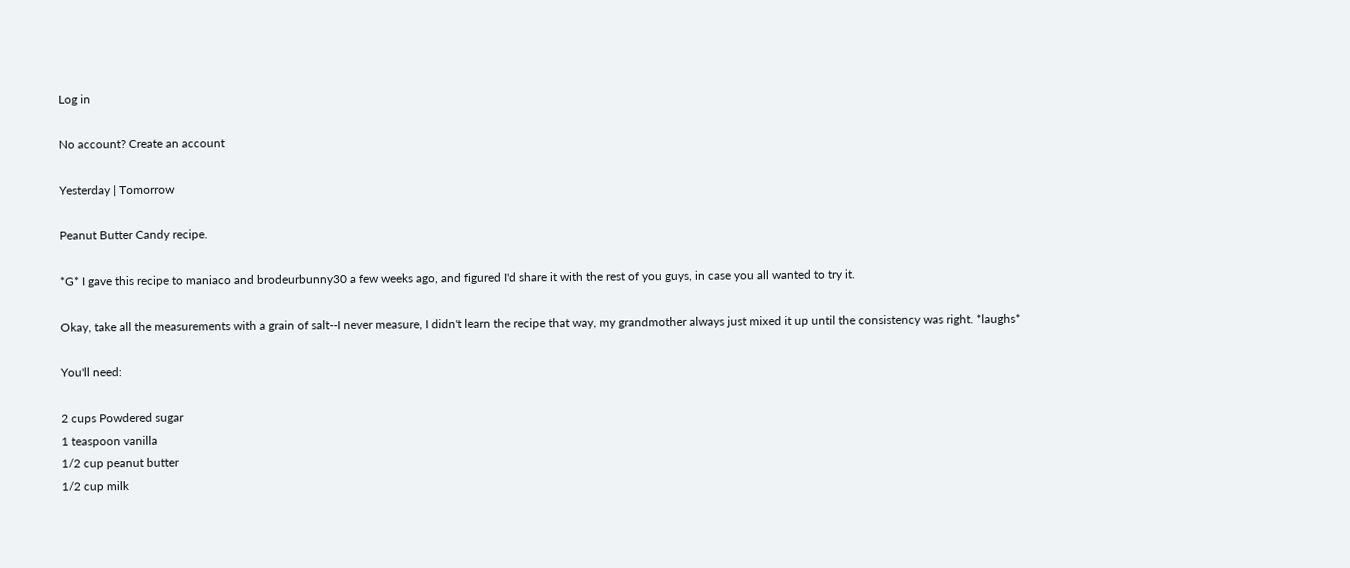Log in

No account? Create an account

Yesterday | Tomorrow

Peanut Butter Candy recipe.

*G* I gave this recipe to maniaco and brodeurbunny30 a few weeks ago, and figured I'd share it with the rest of you guys, in case you all wanted to try it.

Okay, take all the measurements with a grain of salt--I never measure, I didn't learn the recipe that way, my grandmother always just mixed it up until the consistency was right. *laughs*

You'll need:

2 cups Powdered sugar
1 teaspoon vanilla
1/2 cup peanut butter
1/2 cup milk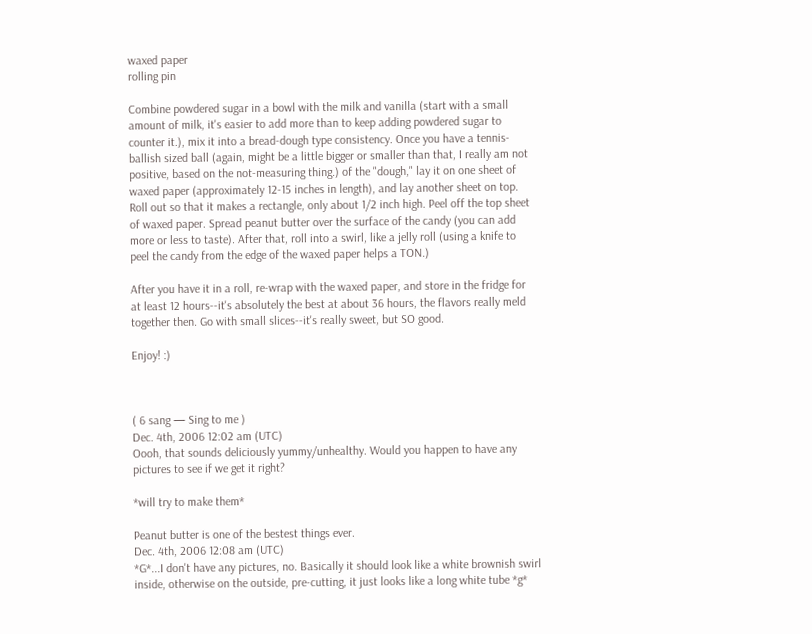waxed paper
rolling pin

Combine powdered sugar in a bowl with the milk and vanilla (start with a small amount of milk, it's easier to add more than to keep adding powdered sugar to counter it.), mix it into a bread-dough type consistency. Once you have a tennis-ballish sized ball (again, might be a little bigger or smaller than that, I really am not positive, based on the not-measuring thing.) of the "dough," lay it on one sheet of waxed paper (approximately 12-15 inches in length), and lay another sheet on top. Roll out so that it makes a rectangle, only about 1/2 inch high. Peel off the top sheet of waxed paper. Spread peanut butter over the surface of the candy (you can add more or less to taste). After that, roll into a swirl, like a jelly roll (using a knife to peel the candy from the edge of the waxed paper helps a TON.)

After you have it in a roll, re-wrap with the waxed paper, and store in the fridge for at least 12 hours--it's absolutely the best at about 36 hours, the flavors really meld together then. Go with small slices--it's really sweet, but SO good.

Enjoy! :)



( 6 sang — Sing to me )
Dec. 4th, 2006 12:02 am (UTC)
Oooh, that sounds deliciously yummy/unhealthy. Would you happen to have any pictures to see if we get it right?

*will try to make them*

Peanut butter is one of the bestest things ever.
Dec. 4th, 2006 12:08 am (UTC)
*G*...I don't have any pictures, no. Basically it should look like a white brownish swirl inside, otherwise on the outside, pre-cutting, it just looks like a long white tube *g*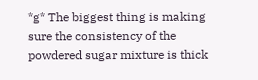*g* The biggest thing is making sure the consistency of the powdered sugar mixture is thick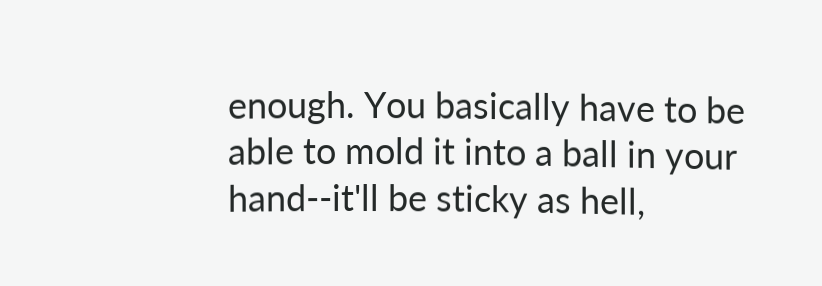enough. You basically have to be able to mold it into a ball in your hand--it'll be sticky as hell,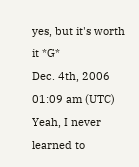yes, but it's worth it *G*
Dec. 4th, 2006 01:09 am (UTC)
Yeah, I never learned to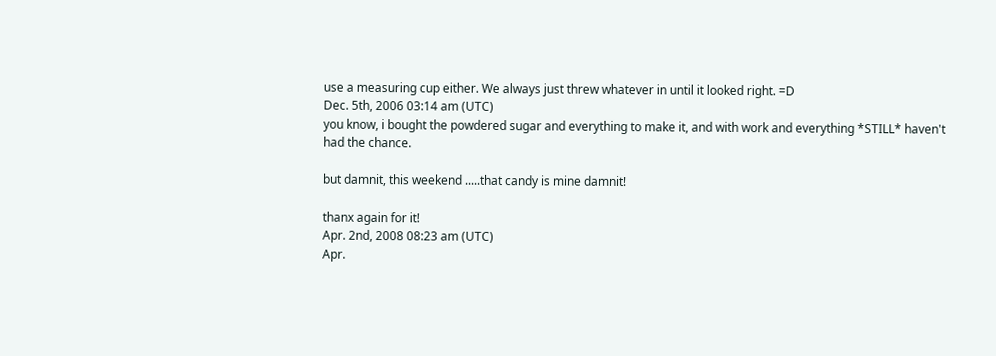use a measuring cup either. We always just threw whatever in until it looked right. =D
Dec. 5th, 2006 03:14 am (UTC)
you know, i bought the powdered sugar and everything to make it, and with work and everything *STILL* haven't had the chance.

but damnit, this weekend .....that candy is mine damnit!

thanx again for it!
Apr. 2nd, 2008 08:23 am (UTC)
Apr.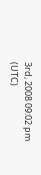3rd, 2008 09:02 pm (UTC)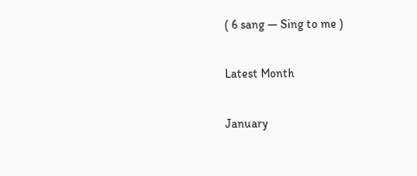( 6 sang — Sing to me )

Latest Month

January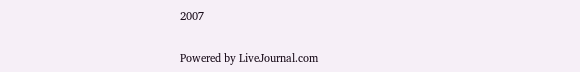2007


Powered by LiveJournal.com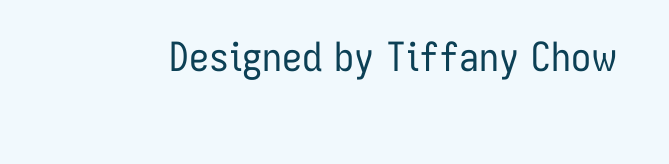Designed by Tiffany Chow